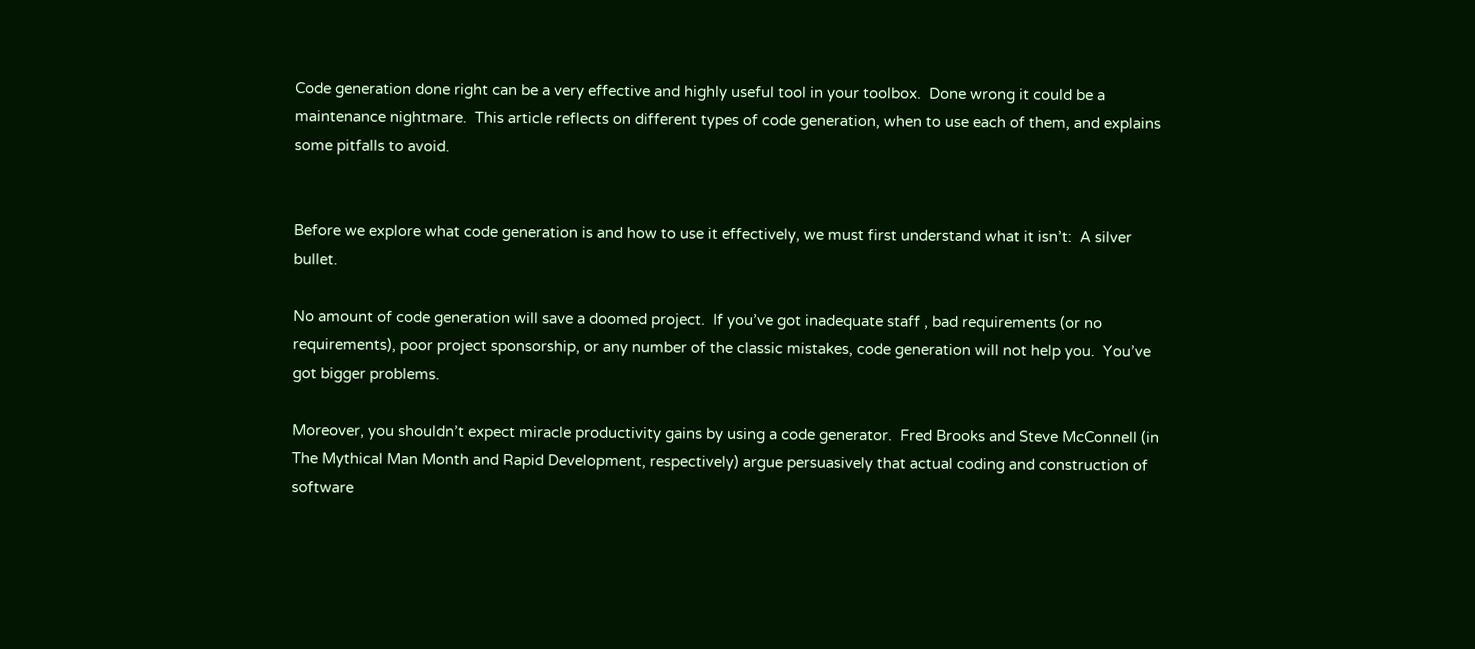Code generation done right can be a very effective and highly useful tool in your toolbox.  Done wrong it could be a maintenance nightmare.  This article reflects on different types of code generation, when to use each of them, and explains some pitfalls to avoid.


Before we explore what code generation is and how to use it effectively, we must first understand what it isn’t:  A silver bullet.

No amount of code generation will save a doomed project.  If you’ve got inadequate staff , bad requirements (or no requirements), poor project sponsorship, or any number of the classic mistakes, code generation will not help you.  You’ve got bigger problems.

Moreover, you shouldn’t expect miracle productivity gains by using a code generator.  Fred Brooks and Steve McConnell (in The Mythical Man Month and Rapid Development, respectively) argue persuasively that actual coding and construction of software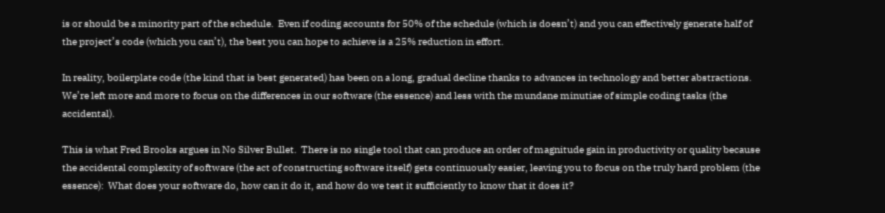is or should be a minority part of the schedule.  Even if coding accounts for 50% of the schedule (which is doesn’t) and you can effectively generate half of the project’s code (which you can’t), the best you can hope to achieve is a 25% reduction in effort.

In reality, boilerplate code (the kind that is best generated) has been on a long, gradual decline thanks to advances in technology and better abstractions.  We’re left more and more to focus on the differences in our software (the essence) and less with the mundane minutiae of simple coding tasks (the accidental).

This is what Fred Brooks argues in No Silver Bullet.  There is no single tool that can produce an order of magnitude gain in productivity or quality because the accidental complexity of software (the act of constructing software itself) gets continuously easier, leaving you to focus on the truly hard problem (the essence):  What does your software do, how can it do it, and how do we test it sufficiently to know that it does it?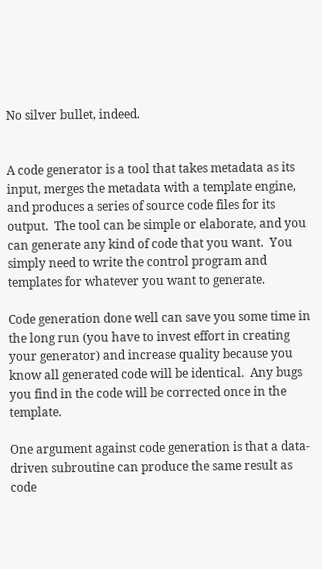No silver bullet, indeed.


A code generator is a tool that takes metadata as its input, merges the metadata with a template engine, and produces a series of source code files for its output.  The tool can be simple or elaborate, and you can generate any kind of code that you want.  You simply need to write the control program and templates for whatever you want to generate.

Code generation done well can save you some time in the long run (you have to invest effort in creating your generator) and increase quality because you know all generated code will be identical.  Any bugs you find in the code will be corrected once in the template.

One argument against code generation is that a data-driven subroutine can produce the same result as code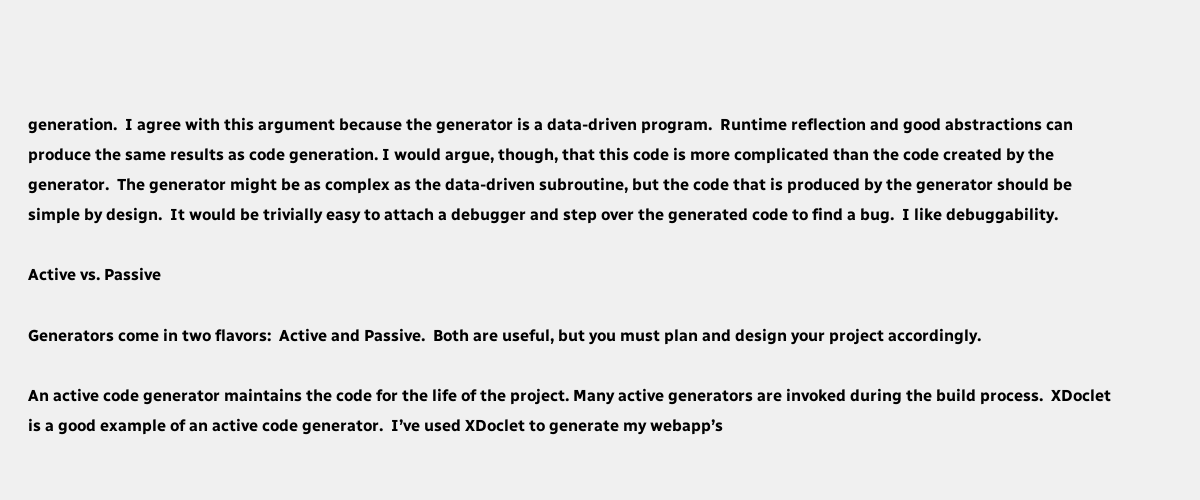generation.  I agree with this argument because the generator is a data-driven program.  Runtime reflection and good abstractions can produce the same results as code generation. I would argue, though, that this code is more complicated than the code created by the generator.  The generator might be as complex as the data-driven subroutine, but the code that is produced by the generator should be simple by design.  It would be trivially easy to attach a debugger and step over the generated code to find a bug.  I like debuggability.

Active vs. Passive

Generators come in two flavors:  Active and Passive.  Both are useful, but you must plan and design your project accordingly.

An active code generator maintains the code for the life of the project. Many active generators are invoked during the build process.  XDoclet is a good example of an active code generator.  I’ve used XDoclet to generate my webapp’s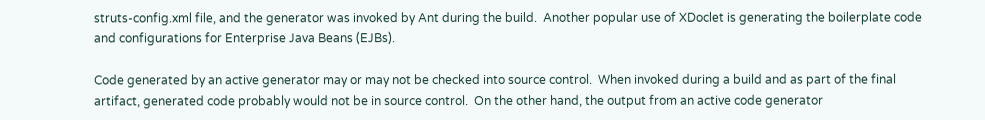struts-config.xml file, and the generator was invoked by Ant during the build.  Another popular use of XDoclet is generating the boilerplate code and configurations for Enterprise Java Beans (EJBs).

Code generated by an active generator may or may not be checked into source control.  When invoked during a build and as part of the final artifact, generated code probably would not be in source control.  On the other hand, the output from an active code generator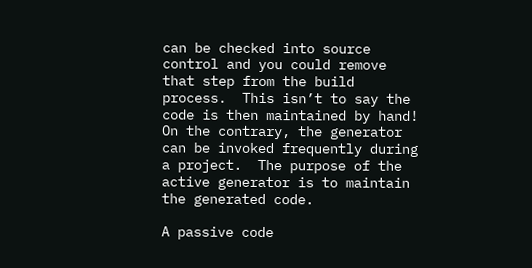can be checked into source control and you could remove that step from the build process.  This isn’t to say the code is then maintained by hand!  On the contrary, the generator can be invoked frequently during a project.  The purpose of the active generator is to maintain the generated code.

A passive code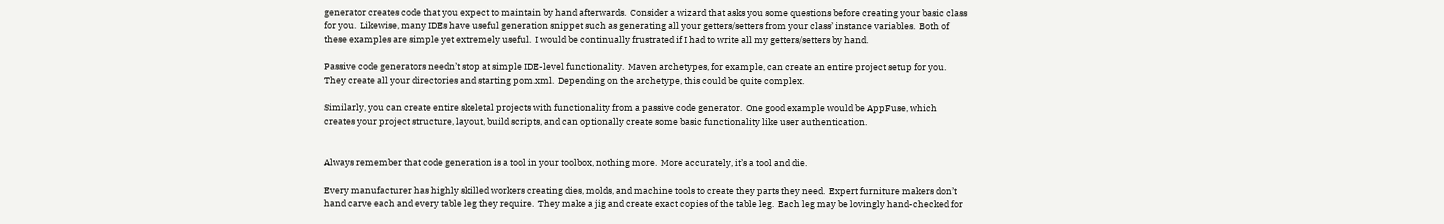generator creates code that you expect to maintain by hand afterwards.  Consider a wizard that asks you some questions before creating your basic class for you.  Likewise, many IDEs have useful generation snippet such as generating all your getters/setters from your class’ instance variables.  Both of these examples are simple yet extremely useful.  I would be continually frustrated if I had to write all my getters/setters by hand.

Passive code generators needn’t stop at simple IDE-level functionality.  Maven archetypes, for example, can create an entire project setup for you.  They create all your directories and starting pom.xml.  Depending on the archetype, this could be quite complex.

Similarly, you can create entire skeletal projects with functionality from a passive code generator.  One good example would be AppFuse, which creates your project structure, layout, build scripts, and can optionally create some basic functionality like user authentication.


Always remember that code generation is a tool in your toolbox, nothing more.  More accurately, it’s a tool and die.

Every manufacturer has highly skilled workers creating dies, molds, and machine tools to create they parts they need.  Expert furniture makers don’t hand carve each and every table leg they require.  They make a jig and create exact copies of the table leg.  Each leg may be lovingly hand-checked for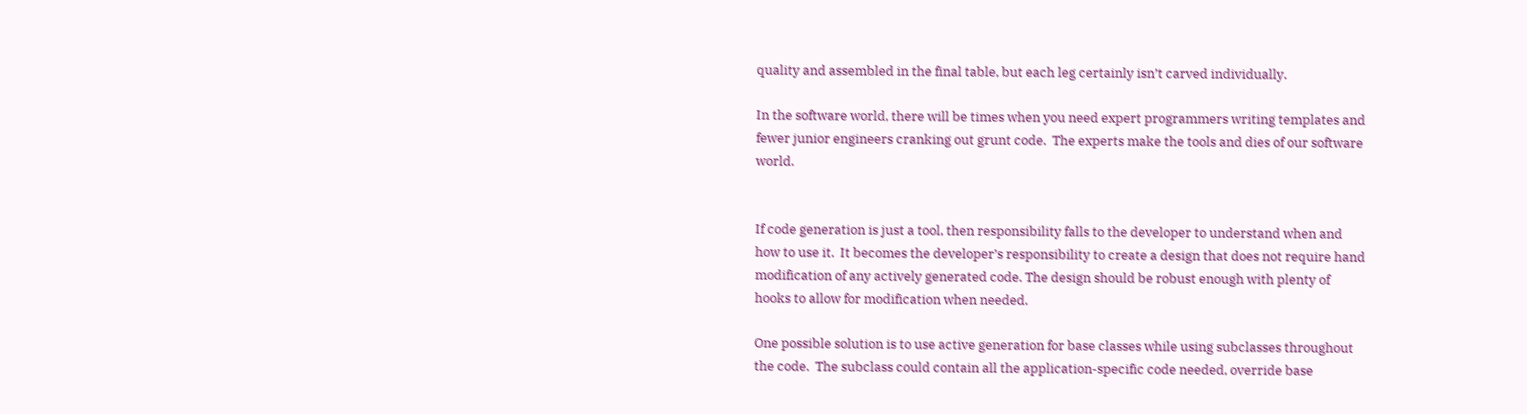quality and assembled in the final table, but each leg certainly isn’t carved individually.

In the software world, there will be times when you need expert programmers writing templates and fewer junior engineers cranking out grunt code.  The experts make the tools and dies of our software world.


If code generation is just a tool, then responsibility falls to the developer to understand when and how to use it.  It becomes the developer’s responsibility to create a design that does not require hand modification of any actively generated code. The design should be robust enough with plenty of hooks to allow for modification when needed.

One possible solution is to use active generation for base classes while using subclasses throughout the code.  The subclass could contain all the application-specific code needed, override base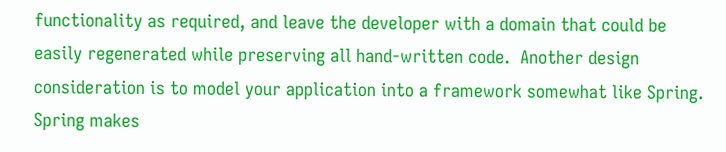functionality as required, and leave the developer with a domain that could be easily regenerated while preserving all hand-written code.  Another design consideration is to model your application into a framework somewhat like Spring. Spring makes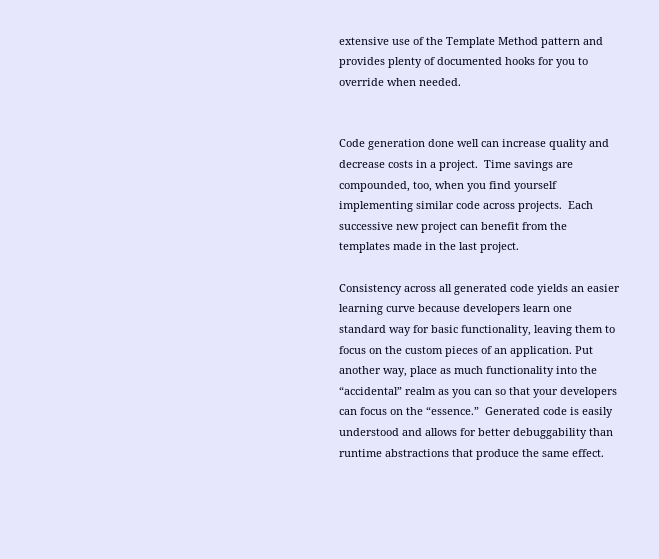extensive use of the Template Method pattern and provides plenty of documented hooks for you to override when needed.


Code generation done well can increase quality and decrease costs in a project.  Time savings are compounded, too, when you find yourself implementing similar code across projects.  Each successive new project can benefit from the templates made in the last project.

Consistency across all generated code yields an easier learning curve because developers learn one standard way for basic functionality, leaving them to focus on the custom pieces of an application. Put another way, place as much functionality into the “accidental” realm as you can so that your developers can focus on the “essence.”  Generated code is easily understood and allows for better debuggability than runtime abstractions that produce the same effect.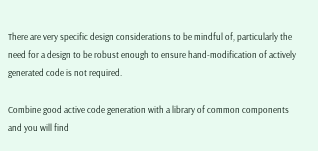There are very specific design considerations to be mindful of, particularly the need for a design to be robust enough to ensure hand-modification of actively generated code is not required.

Combine good active code generation with a library of common components and you will find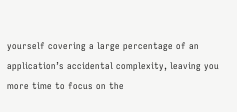yourself covering a large percentage of an application’s accidental complexity, leaving you more time to focus on the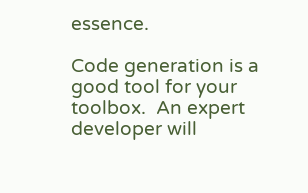essence.

Code generation is a good tool for your toolbox.  An expert developer will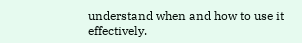understand when and how to use it effectively.